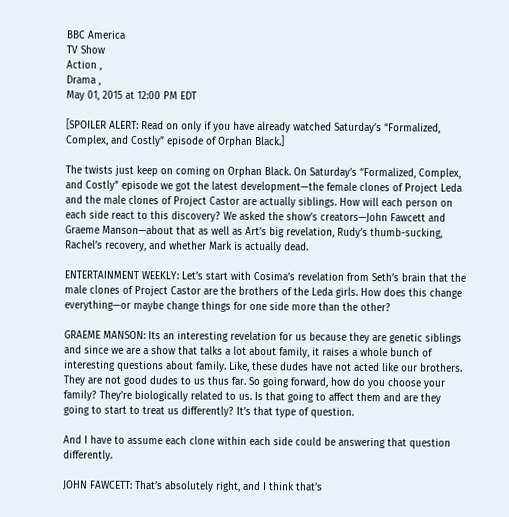BBC America
TV Show
Action ,
Drama ,
May 01, 2015 at 12:00 PM EDT

[SPOILER ALERT: Read on only if you have already watched Saturday’s “Formalized, Complex, and Costly” episode of Orphan Black.]

The twists just keep on coming on Orphan Black. On Saturday’s “Formalized, Complex, and Costly” episode we got the latest development—the female clones of Project Leda and the male clones of Project Castor are actually siblings. How will each person on each side react to this discovery? We asked the show’s creators—John Fawcett and Graeme Manson—about that as well as Art’s big revelation, Rudy’s thumb-sucking, Rachel’s recovery, and whether Mark is actually dead.

ENTERTAINMENT WEEKLY: Let’s start with Cosima’s revelation from Seth’s brain that the male clones of Project Castor are the brothers of the Leda girls. How does this change everything—or maybe change things for one side more than the other?

GRAEME MANSON: Its an interesting revelation for us because they are genetic siblings and since we are a show that talks a lot about family, it raises a whole bunch of interesting questions about family. Like, these dudes have not acted like our brothers. They are not good dudes to us thus far. So going forward, how do you choose your family? They’re biologically related to us. Is that going to affect them and are they going to start to treat us differently? It’s that type of question.

And I have to assume each clone within each side could be answering that question differently.

JOHN FAWCETT: That’s absolutely right, and I think that’s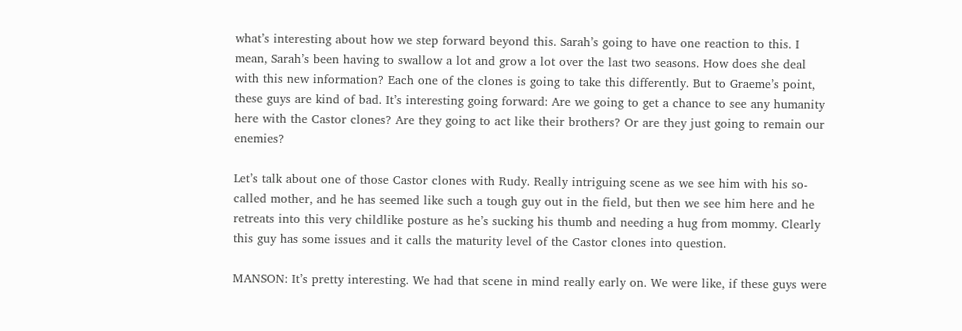what’s interesting about how we step forward beyond this. Sarah’s going to have one reaction to this. I mean, Sarah’s been having to swallow a lot and grow a lot over the last two seasons. How does she deal with this new information? Each one of the clones is going to take this differently. But to Graeme’s point, these guys are kind of bad. It’s interesting going forward: Are we going to get a chance to see any humanity here with the Castor clones? Are they going to act like their brothers? Or are they just going to remain our enemies?

Let’s talk about one of those Castor clones with Rudy. Really intriguing scene as we see him with his so-called mother, and he has seemed like such a tough guy out in the field, but then we see him here and he retreats into this very childlike posture as he’s sucking his thumb and needing a hug from mommy. Clearly this guy has some issues and it calls the maturity level of the Castor clones into question.

MANSON: It’s pretty interesting. We had that scene in mind really early on. We were like, if these guys were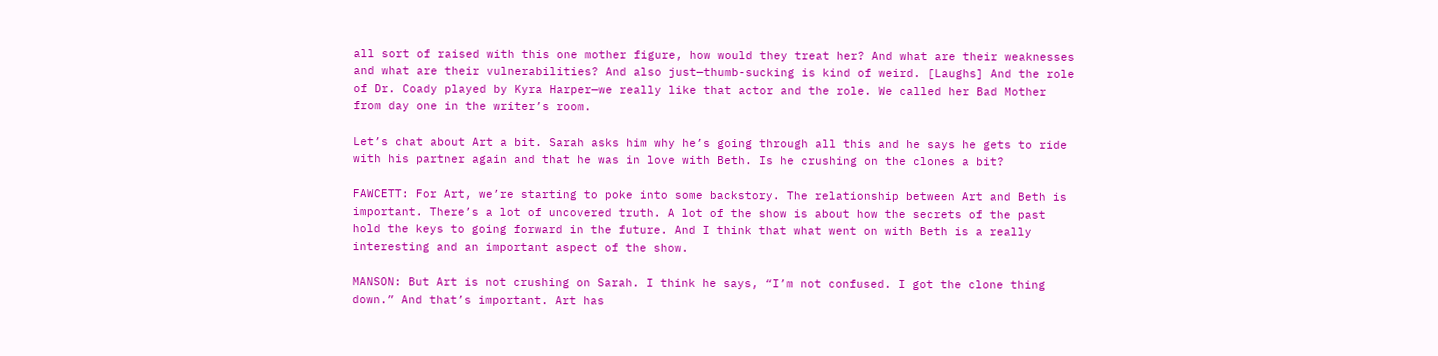all sort of raised with this one mother figure, how would they treat her? And what are their weaknesses and what are their vulnerabilities? And also just—thumb-sucking is kind of weird. [Laughs] And the role of Dr. Coady played by Kyra Harper—we really like that actor and the role. We called her Bad Mother from day one in the writer’s room.

Let’s chat about Art a bit. Sarah asks him why he’s going through all this and he says he gets to ride with his partner again and that he was in love with Beth. Is he crushing on the clones a bit?

FAWCETT: For Art, we’re starting to poke into some backstory. The relationship between Art and Beth is important. There’s a lot of uncovered truth. A lot of the show is about how the secrets of the past hold the keys to going forward in the future. And I think that what went on with Beth is a really interesting and an important aspect of the show.

MANSON: But Art is not crushing on Sarah. I think he says, “I’m not confused. I got the clone thing down.” And that’s important. Art has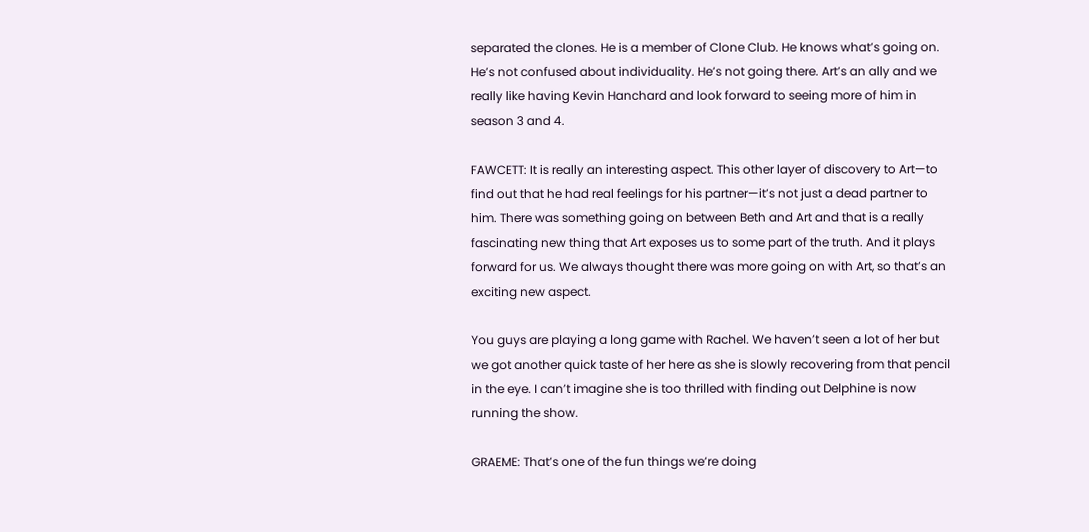separated the clones. He is a member of Clone Club. He knows what’s going on. He’s not confused about individuality. He’s not going there. Art’s an ally and we really like having Kevin Hanchard and look forward to seeing more of him in season 3 and 4.

FAWCETT: It is really an interesting aspect. This other layer of discovery to Art—to find out that he had real feelings for his partner—it’s not just a dead partner to him. There was something going on between Beth and Art and that is a really fascinating new thing that Art exposes us to some part of the truth. And it plays forward for us. We always thought there was more going on with Art, so that’s an exciting new aspect.

You guys are playing a long game with Rachel. We haven’t seen a lot of her but we got another quick taste of her here as she is slowly recovering from that pencil in the eye. I can’t imagine she is too thrilled with finding out Delphine is now running the show.

GRAEME: That’s one of the fun things we’re doing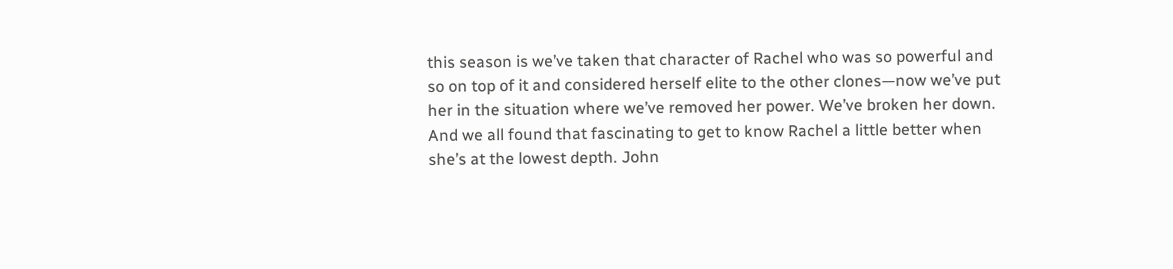this season is we’ve taken that character of Rachel who was so powerful and so on top of it and considered herself elite to the other clones—now we’ve put her in the situation where we’ve removed her power. We’ve broken her down. And we all found that fascinating to get to know Rachel a little better when she’s at the lowest depth. John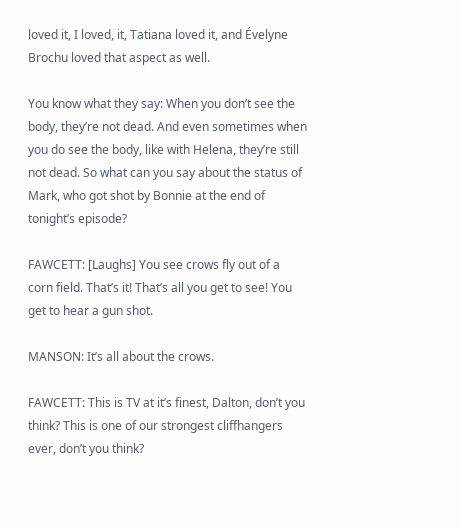loved it, I loved, it, Tatiana loved it, and Évelyne Brochu loved that aspect as well.

You know what they say: When you don’t see the body, they’re not dead. And even sometimes when you do see the body, like with Helena, they’re still not dead. So what can you say about the status of Mark, who got shot by Bonnie at the end of tonight’s episode?

FAWCETT: [Laughs] You see crows fly out of a corn field. That’s it! That’s all you get to see! You get to hear a gun shot.

MANSON: It’s all about the crows.

FAWCETT: This is TV at it’s finest, Dalton, don’t you think? This is one of our strongest cliffhangers ever, don’t you think?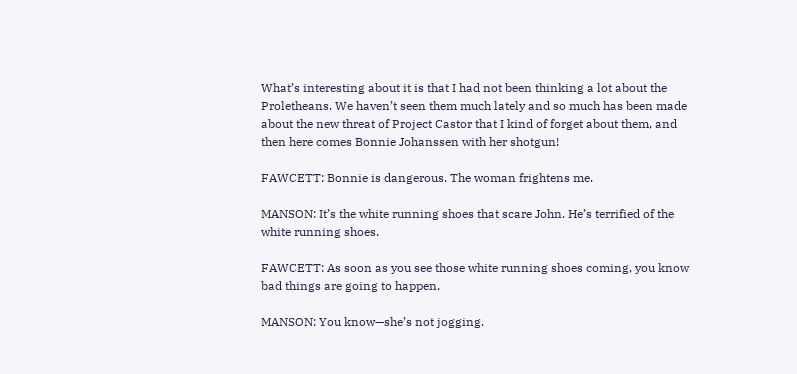What’s interesting about it is that I had not been thinking a lot about the Proletheans. We haven’t seen them much lately and so much has been made about the new threat of Project Castor that I kind of forget about them, and then here comes Bonnie Johanssen with her shotgun!

FAWCETT: Bonnie is dangerous. The woman frightens me.

MANSON: It’s the white running shoes that scare John. He’s terrified of the white running shoes.

FAWCETT: As soon as you see those white running shoes coming, you know bad things are going to happen.

MANSON: You know—she’s not jogging.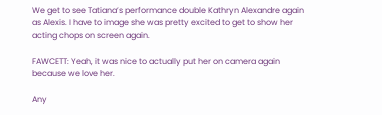We get to see Tatiana’s performance double Kathryn Alexandre again as Alexis. I have to image she was pretty excited to get to show her acting chops on screen again.

FAWCETT: Yeah, it was nice to actually put her on camera again because we love her.

Any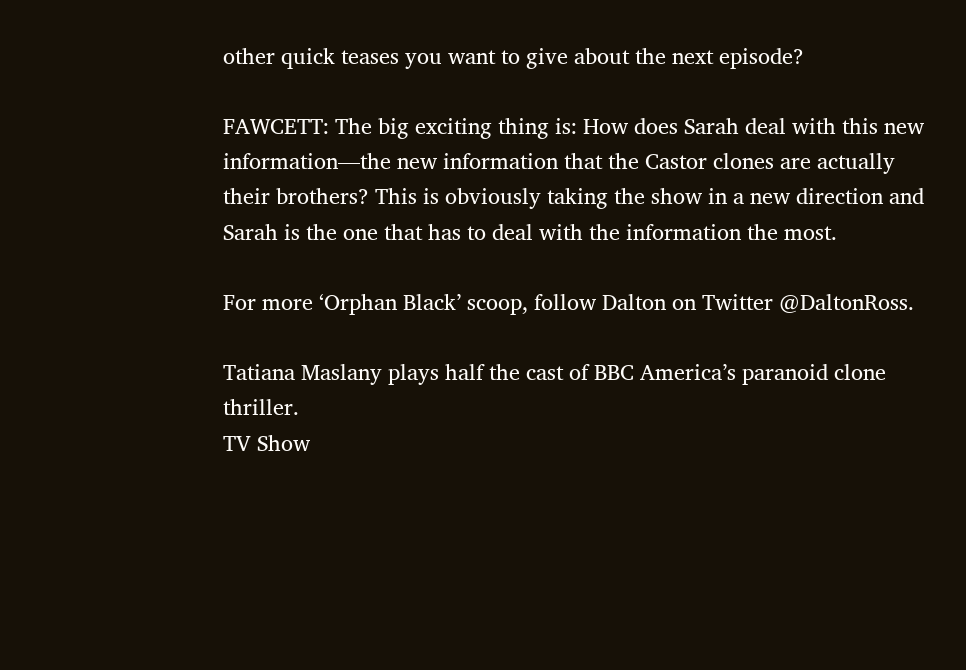other quick teases you want to give about the next episode?

FAWCETT: The big exciting thing is: How does Sarah deal with this new information—the new information that the Castor clones are actually their brothers? This is obviously taking the show in a new direction and Sarah is the one that has to deal with the information the most.

For more ‘Orphan Black’ scoop, follow Dalton on Twitter @DaltonRoss.

Tatiana Maslany plays half the cast of BBC America’s paranoid clone thriller.
TV Show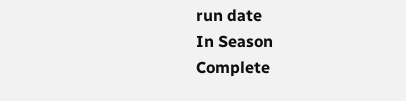run date
In Season
Complete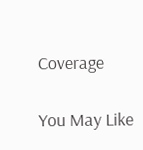Coverage

You May Like